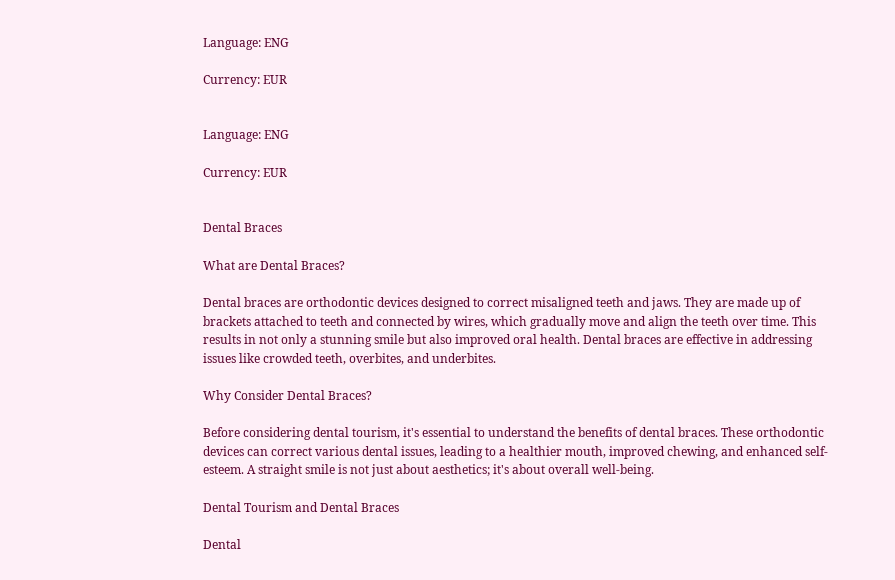Language: ENG

Currency: EUR


Language: ENG

Currency: EUR


Dental Braces

What are Dental Braces?

Dental braces are orthodontic devices designed to correct misaligned teeth and jaws. They are made up of brackets attached to teeth and connected by wires, which gradually move and align the teeth over time. This results in not only a stunning smile but also improved oral health. Dental braces are effective in addressing issues like crowded teeth, overbites, and underbites.

Why Consider Dental Braces?

Before considering dental tourism, it's essential to understand the benefits of dental braces. These orthodontic devices can correct various dental issues, leading to a healthier mouth, improved chewing, and enhanced self-esteem. A straight smile is not just about aesthetics; it's about overall well-being.

Dental Tourism and Dental Braces

Dental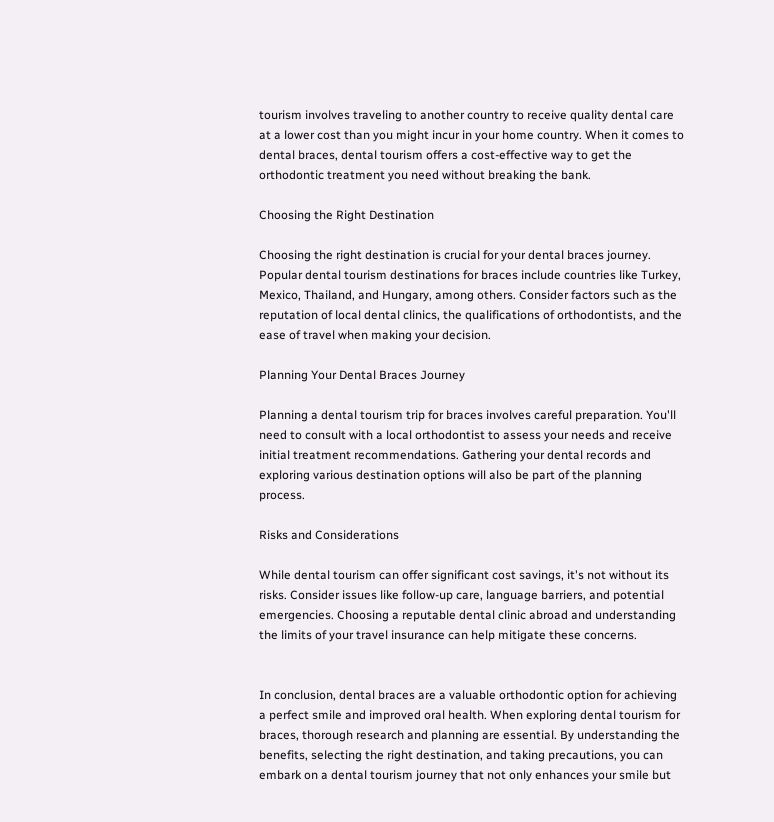tourism involves traveling to another country to receive quality dental care at a lower cost than you might incur in your home country. When it comes to dental braces, dental tourism offers a cost-effective way to get the orthodontic treatment you need without breaking the bank.

Choosing the Right Destination

Choosing the right destination is crucial for your dental braces journey. Popular dental tourism destinations for braces include countries like Turkey, Mexico, Thailand, and Hungary, among others. Consider factors such as the reputation of local dental clinics, the qualifications of orthodontists, and the ease of travel when making your decision.

Planning Your Dental Braces Journey

Planning a dental tourism trip for braces involves careful preparation. You'll need to consult with a local orthodontist to assess your needs and receive initial treatment recommendations. Gathering your dental records and exploring various destination options will also be part of the planning process.

Risks and Considerations

While dental tourism can offer significant cost savings, it's not without its risks. Consider issues like follow-up care, language barriers, and potential emergencies. Choosing a reputable dental clinic abroad and understanding the limits of your travel insurance can help mitigate these concerns.


In conclusion, dental braces are a valuable orthodontic option for achieving a perfect smile and improved oral health. When exploring dental tourism for braces, thorough research and planning are essential. By understanding the benefits, selecting the right destination, and taking precautions, you can embark on a dental tourism journey that not only enhances your smile but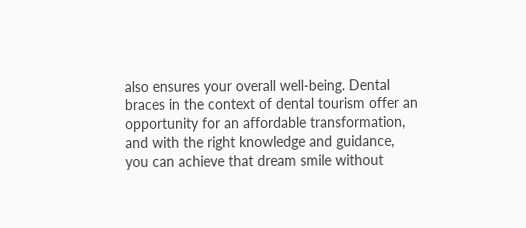also ensures your overall well-being. Dental braces in the context of dental tourism offer an opportunity for an affordable transformation, and with the right knowledge and guidance, you can achieve that dream smile without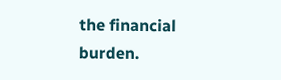the financial burden.